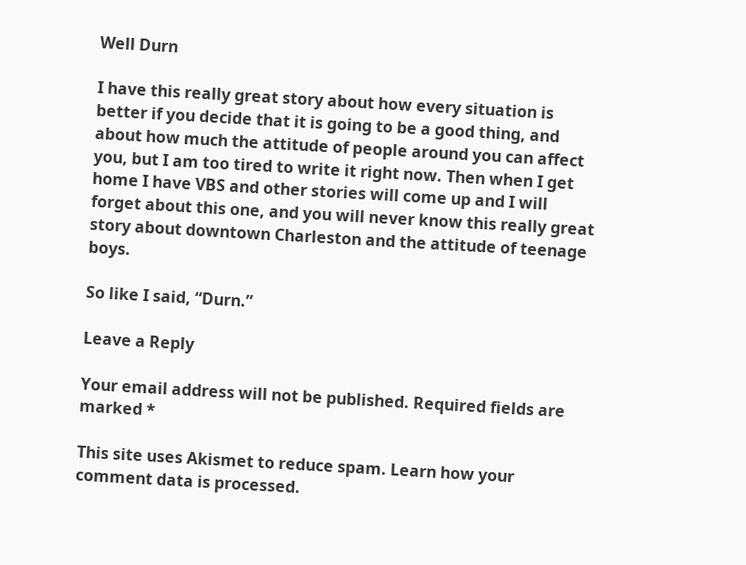Well Durn

I have this really great story about how every situation is better if you decide that it is going to be a good thing, and about how much the attitude of people around you can affect you, but I am too tired to write it right now. Then when I get home I have VBS and other stories will come up and I will forget about this one, and you will never know this really great story about downtown Charleston and the attitude of teenage boys.

So like I said, “Durn.”

Leave a Reply

Your email address will not be published. Required fields are marked *

This site uses Akismet to reduce spam. Learn how your comment data is processed.